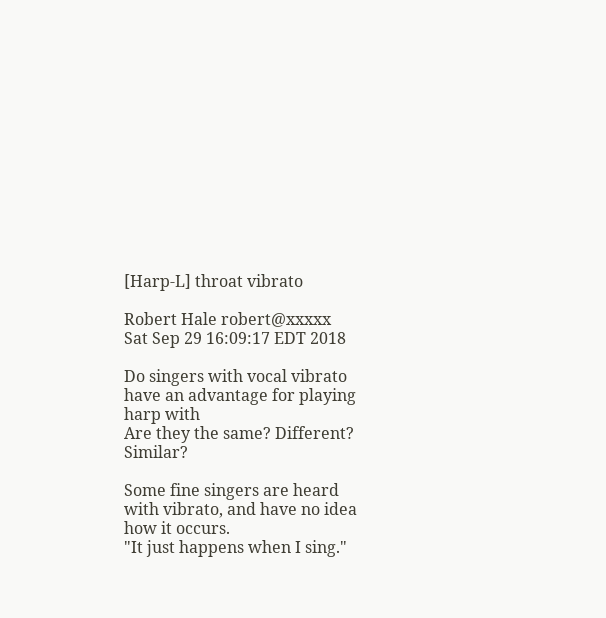[Harp-L] throat vibrato

Robert Hale robert@xxxxx
Sat Sep 29 16:09:17 EDT 2018

Do singers with vocal vibrato have an advantage for playing harp with
Are they the same? Different?  Similar?

Some fine singers are heard with vibrato, and have no idea how it occurs.
"It just happens when I sing."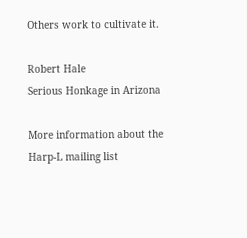Others work to cultivate it.

Robert Hale
Serious Honkage in Arizona

More information about the Harp-L mailing list